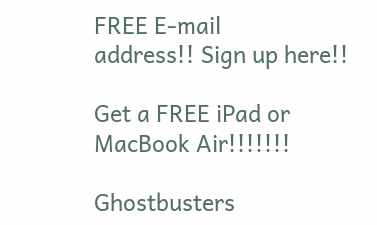FREE E-mail
address!! Sign up here!!

Get a FREE iPad or MacBook Air!!!!!!!

Ghostbusters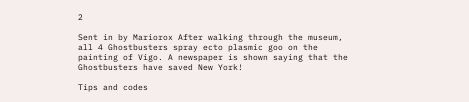2

Sent in by Mariorox After walking through the museum, all 4 Ghostbusters spray ecto plasmic goo on the painting of Vigo. A newspaper is shown saying that the Ghostbusters have saved New York!

Tips and codes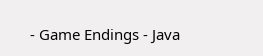- Game Endings - Java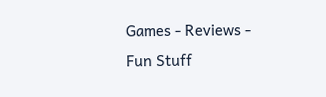Games - Reviews - Fun Stuff